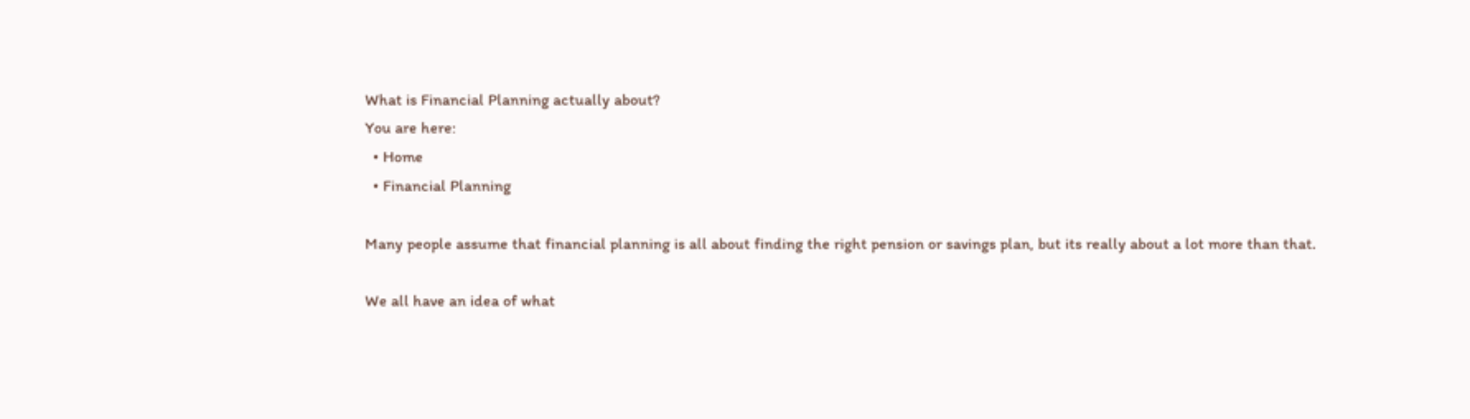What is Financial Planning actually about?
You are here:
  • Home
  • Financial Planning

Many people assume that financial planning is all about finding the right pension or savings plan, but its really about a lot more than that.

We all have an idea of what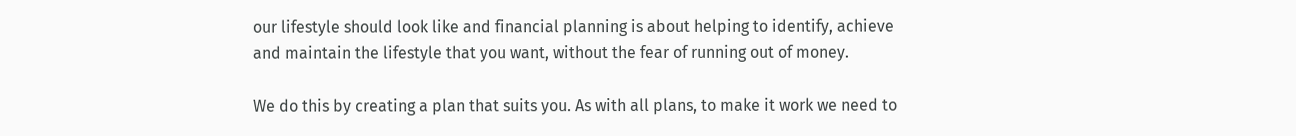our lifestyle should look like and financial planning is about helping to identify, achieve and maintain the lifestyle that you want, without the fear of running out of money.

We do this by creating a plan that suits you. As with all plans, to make it work we need to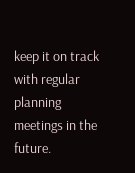keep it on track with regular planning meetings in the future.